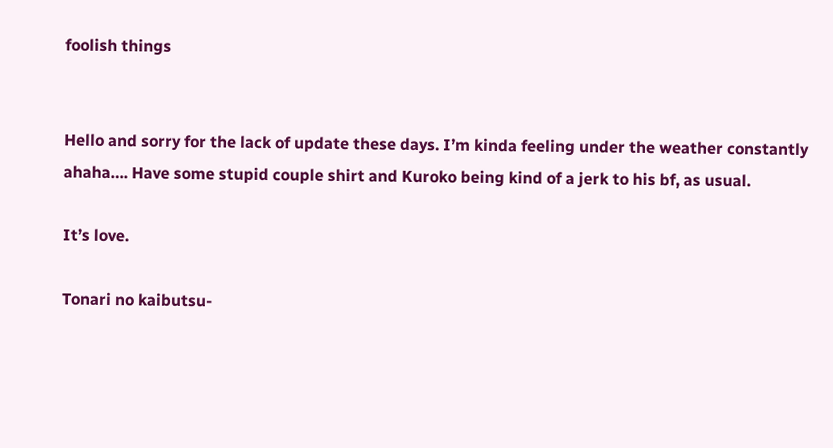foolish things


Hello and sorry for the lack of update these days. I’m kinda feeling under the weather constantly ahaha…. Have some stupid couple shirt and Kuroko being kind of a jerk to his bf, as usual.

It’s love.

Tonari no kaibutsu-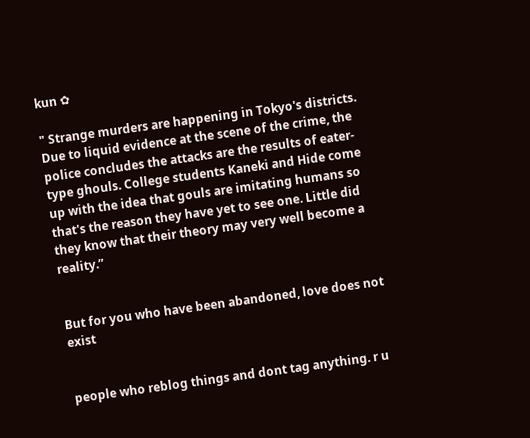kun ✿

" Strange murders are happening in Tokyo's districts. Due to liquid evidence at the scene of the crime, the police concludes the attacks are the results of eater-type ghouls. College students Kaneki and Hide come up with the idea that gouls are imitating humans so that's the reason they have yet to see one. Little did they know that their theory may very well become a reality.”


But for you who have been abandoned, love does not exist


people who reblog things and dont tag anything. r u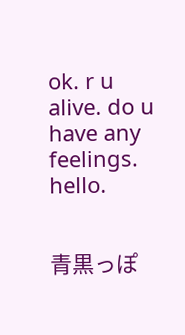ok. r u alive. do u have any feelings. hello.


青黒っぽ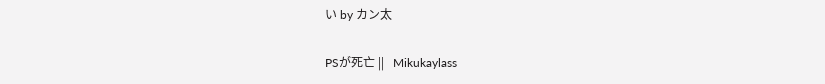い by カン太

PSが死亡 ||   Mikukaylass